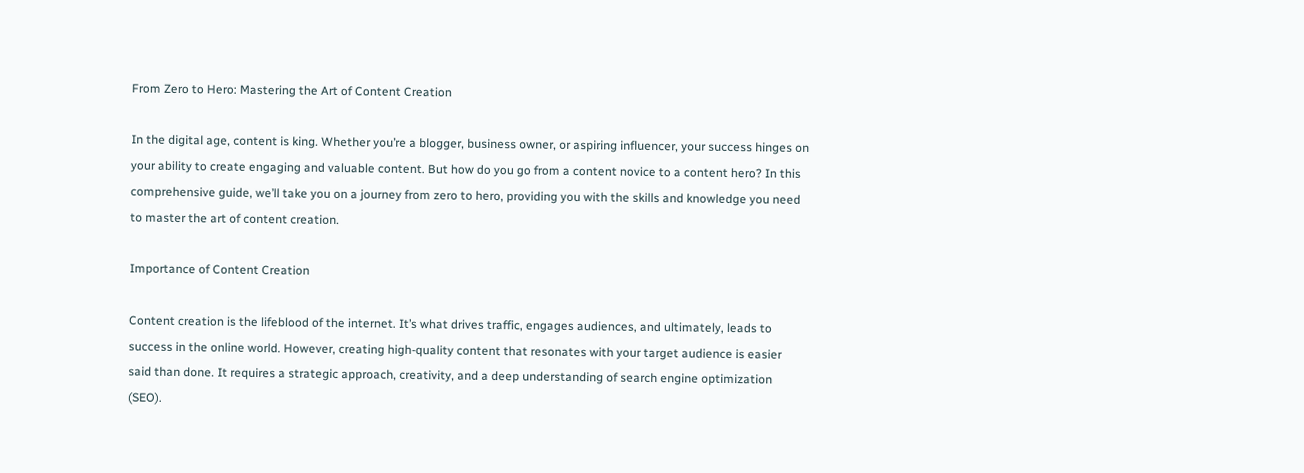From Zero to Hero: Mastering the Art of Content Creation

In the digital age, content is king. Whether you’re a blogger, business owner, or aspiring influencer, your success hinges on your ability to create engaging and valuable content. But how do you go from a content novice to a content hero? In this comprehensive guide, we’ll take you on a journey from zero to hero, providing you with the skills and knowledge you need to master the art of content creation.

Importance of Content Creation

Content creation is the lifeblood of the internet. It’s what drives traffic, engages audiences, and ultimately, leads to success in the online world. However, creating high-quality content that resonates with your target audience is easier said than done. It requires a strategic approach, creativity, and a deep understanding of search engine optimization (SEO).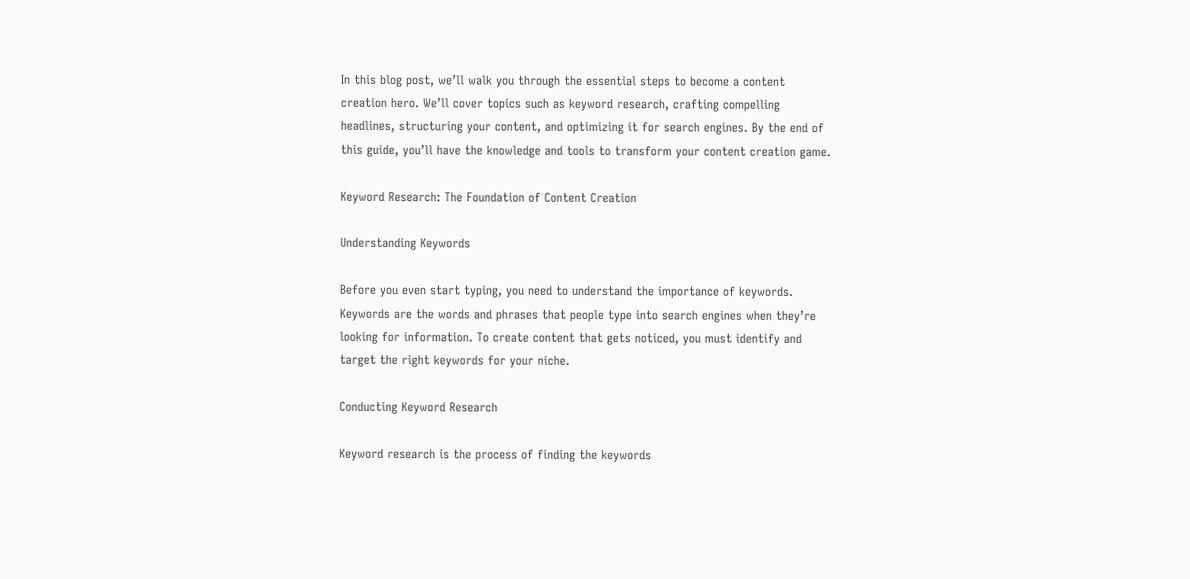In this blog post, we’ll walk you through the essential steps to become a content creation hero. We’ll cover topics such as keyword research, crafting compelling headlines, structuring your content, and optimizing it for search engines. By the end of this guide, you’ll have the knowledge and tools to transform your content creation game.

Keyword Research: The Foundation of Content Creation

Understanding Keywords

Before you even start typing, you need to understand the importance of keywords. Keywords are the words and phrases that people type into search engines when they’re looking for information. To create content that gets noticed, you must identify and target the right keywords for your niche.

Conducting Keyword Research

Keyword research is the process of finding the keywords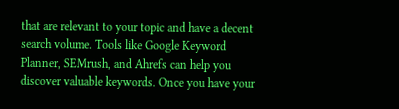that are relevant to your topic and have a decent search volume. Tools like Google Keyword Planner, SEMrush, and Ahrefs can help you discover valuable keywords. Once you have your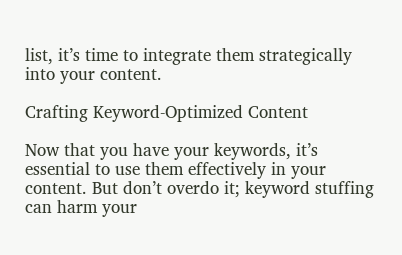list, it’s time to integrate them strategically into your content.

Crafting Keyword-Optimized Content

Now that you have your keywords, it’s essential to use them effectively in your content. But don’t overdo it; keyword stuffing can harm your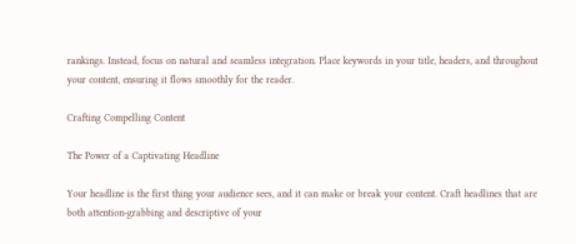rankings. Instead, focus on natural and seamless integration. Place keywords in your title, headers, and throughout your content, ensuring it flows smoothly for the reader.

Crafting Compelling Content

The Power of a Captivating Headline

Your headline is the first thing your audience sees, and it can make or break your content. Craft headlines that are both attention-grabbing and descriptive of your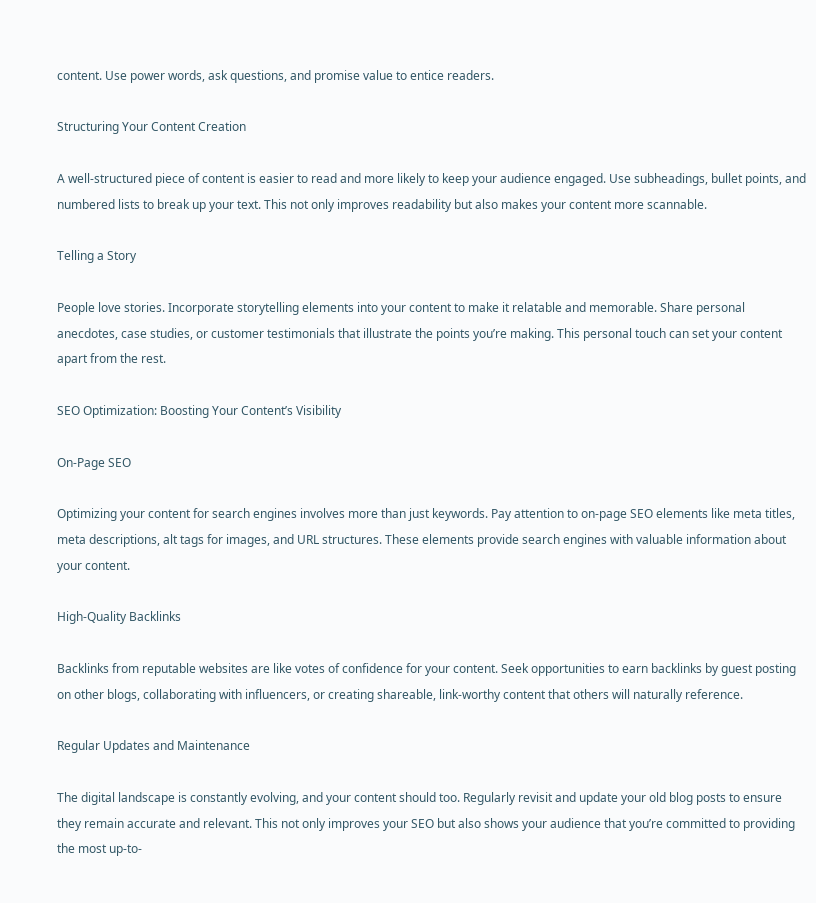content. Use power words, ask questions, and promise value to entice readers.

Structuring Your Content Creation

A well-structured piece of content is easier to read and more likely to keep your audience engaged. Use subheadings, bullet points, and numbered lists to break up your text. This not only improves readability but also makes your content more scannable.

Telling a Story

People love stories. Incorporate storytelling elements into your content to make it relatable and memorable. Share personal anecdotes, case studies, or customer testimonials that illustrate the points you’re making. This personal touch can set your content apart from the rest.

SEO Optimization: Boosting Your Content’s Visibility

On-Page SEO

Optimizing your content for search engines involves more than just keywords. Pay attention to on-page SEO elements like meta titles, meta descriptions, alt tags for images, and URL structures. These elements provide search engines with valuable information about your content.

High-Quality Backlinks

Backlinks from reputable websites are like votes of confidence for your content. Seek opportunities to earn backlinks by guest posting on other blogs, collaborating with influencers, or creating shareable, link-worthy content that others will naturally reference.

Regular Updates and Maintenance

The digital landscape is constantly evolving, and your content should too. Regularly revisit and update your old blog posts to ensure they remain accurate and relevant. This not only improves your SEO but also shows your audience that you’re committed to providing the most up-to-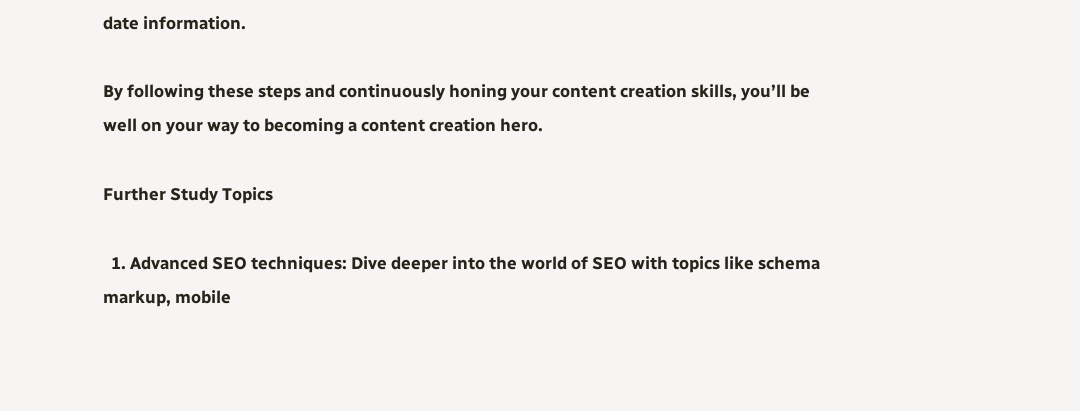date information.

By following these steps and continuously honing your content creation skills, you’ll be well on your way to becoming a content creation hero.

Further Study Topics

  1. Advanced SEO techniques: Dive deeper into the world of SEO with topics like schema markup, mobile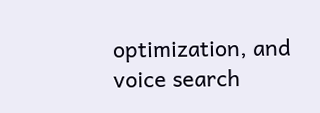optimization, and voice search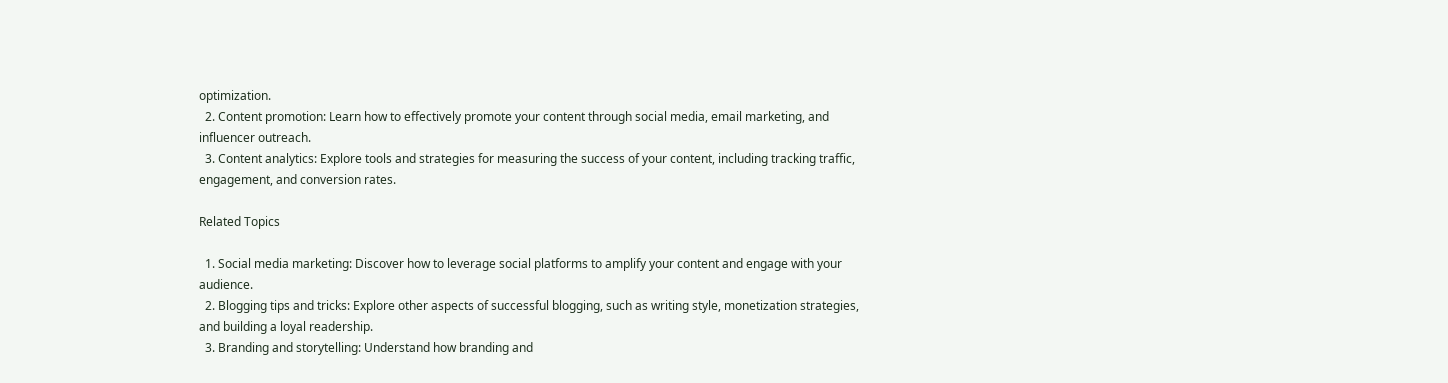optimization.
  2. Content promotion: Learn how to effectively promote your content through social media, email marketing, and influencer outreach.
  3. Content analytics: Explore tools and strategies for measuring the success of your content, including tracking traffic, engagement, and conversion rates.

Related Topics

  1. Social media marketing: Discover how to leverage social platforms to amplify your content and engage with your audience.
  2. Blogging tips and tricks: Explore other aspects of successful blogging, such as writing style, monetization strategies, and building a loyal readership.
  3. Branding and storytelling: Understand how branding and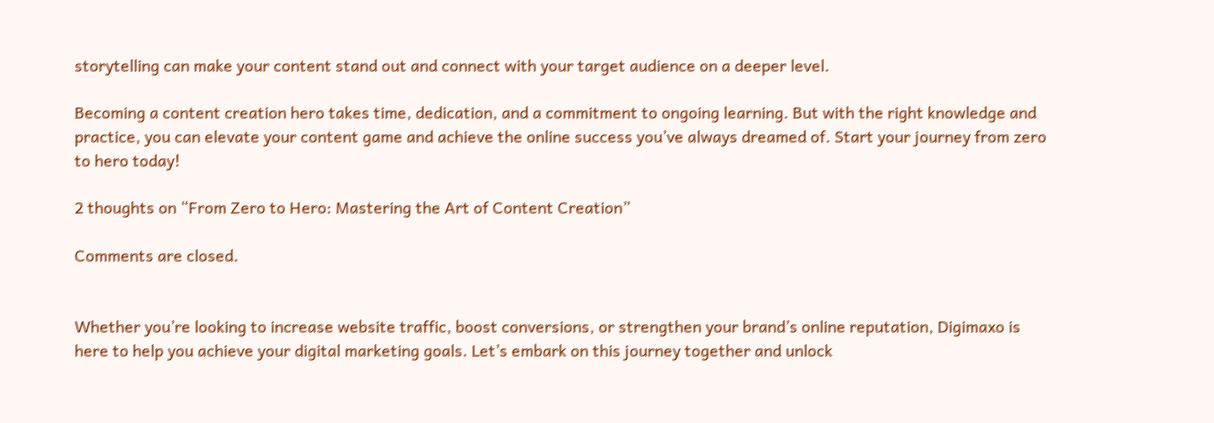storytelling can make your content stand out and connect with your target audience on a deeper level.

Becoming a content creation hero takes time, dedication, and a commitment to ongoing learning. But with the right knowledge and practice, you can elevate your content game and achieve the online success you’ve always dreamed of. Start your journey from zero to hero today!

2 thoughts on “From Zero to Hero: Mastering the Art of Content Creation”

Comments are closed.


Whether you’re looking to increase website traffic, boost conversions, or strengthen your brand’s online reputation, Digimaxo is here to help you achieve your digital marketing goals. Let’s embark on this journey together and unlock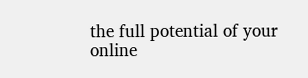the full potential of your online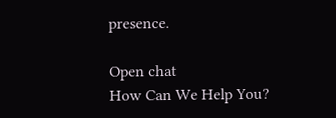presence.

Open chat
How Can We Help You?